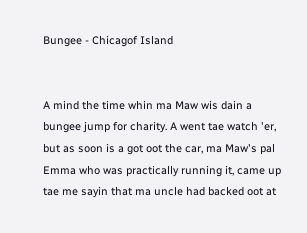Bungee - Chicagof Island


A mind the time whin ma Maw wis dain a bungee jump for charity. A went tae watch 'er, but as soon is a got oot the car, ma Maw's pal Emma who was practically running it, came up tae me sayin that ma uncle had backed oot at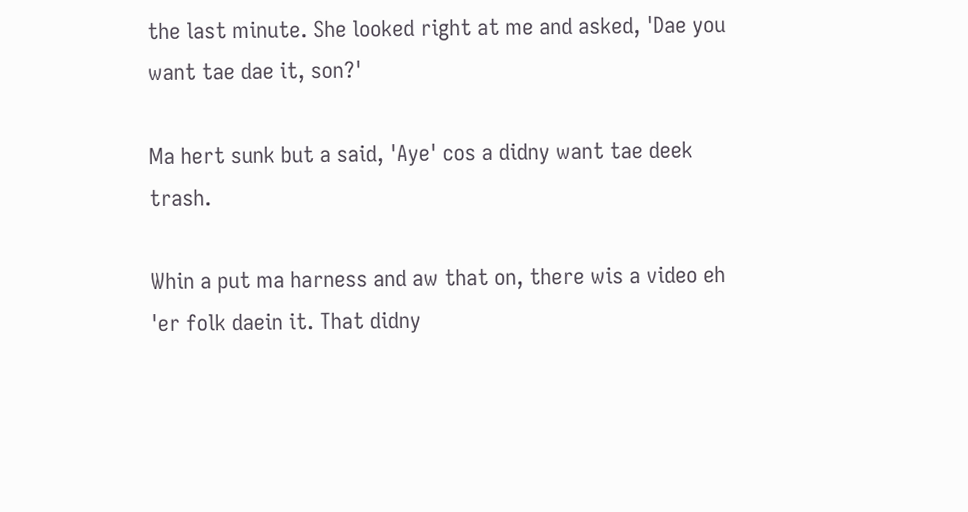the last minute. She looked right at me and asked, 'Dae you want tae dae it, son?'

Ma hert sunk but a said, 'Aye' cos a didny want tae deek trash.

Whin a put ma harness and aw that on, there wis a video eh 'er folk daein it. That didny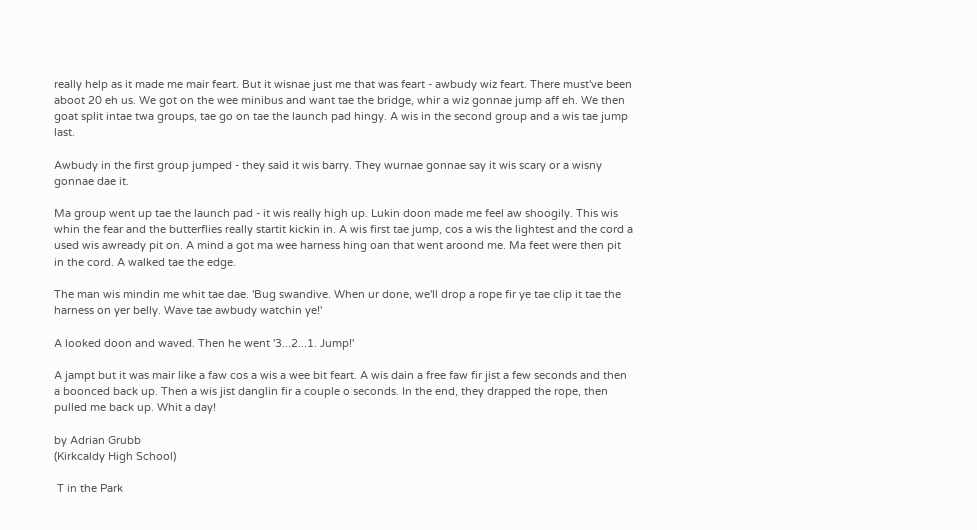really help as it made me mair feart. But it wisnae just me that was feart - awbudy wiz feart. There must've been aboot 20 eh us. We got on the wee minibus and want tae the bridge, whir a wiz gonnae jump aff eh. We then goat split intae twa groups, tae go on tae the launch pad hingy. A wis in the second group and a wis tae jump last.

Awbudy in the first group jumped - they said it wis barry. They wurnae gonnae say it wis scary or a wisny gonnae dae it.

Ma group went up tae the launch pad - it wis really high up. Lukin doon made me feel aw shoogily. This wis whin the fear and the butterflies really startit kickin in. A wis first tae jump, cos a wis the lightest and the cord a used wis awready pit on. A mind a got ma wee harness hing oan that went aroond me. Ma feet were then pit in the cord. A walked tae the edge.

The man wis mindin me whit tae dae. 'Bug swandive. When ur done, we'll drop a rope fir ye tae clip it tae the harness on yer belly. Wave tae awbudy watchin ye!'

A looked doon and waved. Then he went '3...2...1. Jump!'

A jampt but it was mair like a faw cos a wis a wee bit feart. A wis dain a free faw fir jist a few seconds and then a boonced back up. Then a wis jist danglin fir a couple o seconds. In the end, they drapped the rope, then pulled me back up. Whit a day!

by Adrian Grubb
(Kirkcaldy High School)

 T in the Park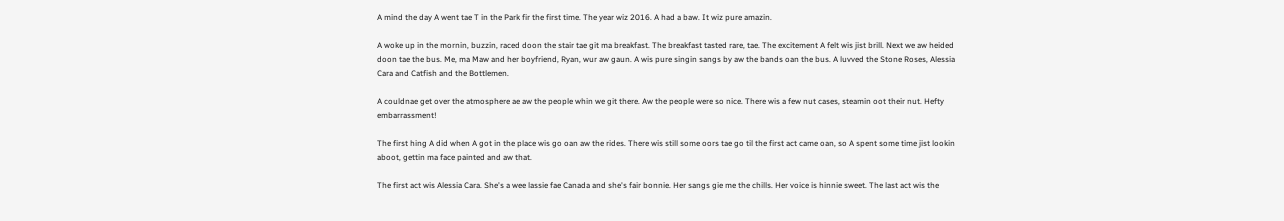A mind the day A went tae T in the Park fir the first time. The year wiz 2016. A had a baw. It wiz pure amazin.

A woke up in the mornin, buzzin, raced doon the stair tae git ma breakfast. The breakfast tasted rare, tae. The excitement A felt wis jist brill. Next we aw heided doon tae the bus. Me, ma Maw and her boyfriend, Ryan, wur aw gaun. A wis pure singin sangs by aw the bands oan the bus. A luvved the Stone Roses, Alessia Cara and Catfish and the Bottlemen.

A couldnae get over the atmosphere ae aw the people whin we git there. Aw the people were so nice. There wis a few nut cases, steamin oot their nut. Hefty embarrassment!

The first hing A did when A got in the place wis go oan aw the rides. There wis still some oors tae go til the first act came oan, so A spent some time jist lookin aboot, gettin ma face painted and aw that.

The first act wis Alessia Cara. She's a wee lassie fae Canada and she's fair bonnie. Her sangs gie me the chills. Her voice is hinnie sweet. The last act wis the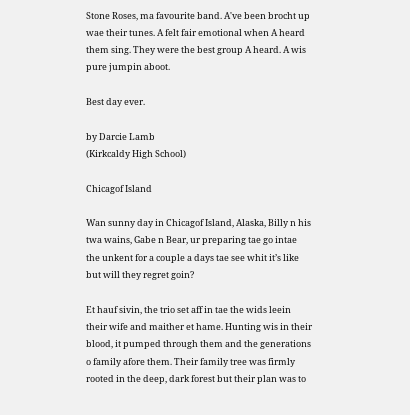Stone Roses, ma favourite band. A've been brocht up wae their tunes. A felt fair emotional when A heard them sing. They were the best group A heard. A wis pure jumpin aboot.

Best day ever.

by Darcie Lamb
(Kirkcaldy High School)

Chicagof Island

Wan sunny day in Chicagof Island, Alaska, Billy n his twa wains, Gabe n Bear, ur preparing tae go intae the unkent for a couple a days tae see whit it’s like but will they regret goin?

Et hauf sivin, the trio set aff in tae the wids leein their wife and maither et hame. Hunting wis in their blood, it pumped through them and the generations o family afore them. Their family tree was firmly rooted in the deep, dark forest but their plan was to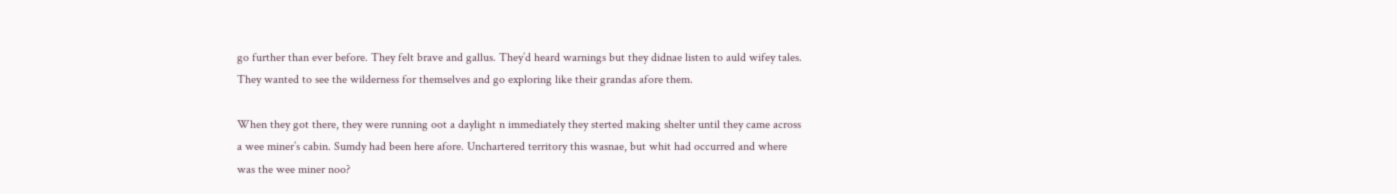go further than ever before. They felt brave and gallus. They’d heard warnings but they didnae listen to auld wifey tales. They wanted to see the wilderness for themselves and go exploring like their grandas afore them.

When they got there, they were running oot a daylight n immediately they sterted making shelter until they came across a wee miner’s cabin. Sumdy had been here afore. Unchartered territory this wasnae, but whit had occurred and where was the wee miner noo?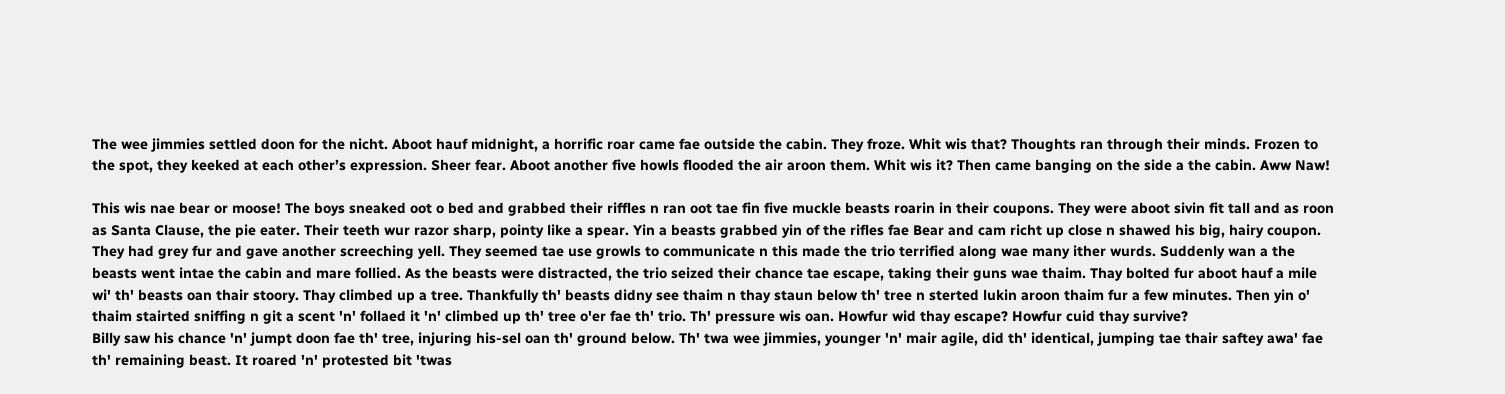The wee jimmies settled doon for the nicht. Aboot hauf midnight, a horrific roar came fae outside the cabin. They froze. Whit wis that? Thoughts ran through their minds. Frozen to the spot, they keeked at each other’s expression. Sheer fear. Aboot another five howls flooded the air aroon them. Whit wis it? Then came banging on the side a the cabin. Aww Naw!

This wis nae bear or moose! The boys sneaked oot o bed and grabbed their riffles n ran oot tae fin five muckle beasts roarin in their coupons. They were aboot sivin fit tall and as roon as Santa Clause, the pie eater. Their teeth wur razor sharp, pointy like a spear. Yin a beasts grabbed yin of the rifles fae Bear and cam richt up close n shawed his big, hairy coupon. They had grey fur and gave another screeching yell. They seemed tae use growls to communicate n this made the trio terrified along wae many ither wurds. Suddenly wan a the beasts went intae the cabin and mare follied. As the beasts were distracted, the trio seized their chance tae escape, taking their guns wae thaim. Thay bolted fur aboot hauf a mile wi' th' beasts oan thair stoory. Thay climbed up a tree. Thankfully th' beasts didny see thaim n thay staun below th' tree n sterted lukin aroon thaim fur a few minutes. Then yin o' thaim stairted sniffing n git a scent 'n' follaed it 'n' climbed up th' tree o'er fae th' trio. Th' pressure wis oan. Howfur wid thay escape? Howfur cuid thay survive?
Billy saw his chance 'n' jumpt doon fae th' tree, injuring his-sel oan th' ground below. Th' twa wee jimmies, younger 'n' mair agile, did th' identical, jumping tae thair saftey awa' fae th' remaining beast. It roared 'n' protested bit 'twas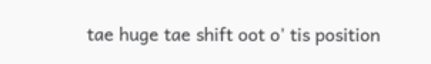tae huge tae shift oot o' tis position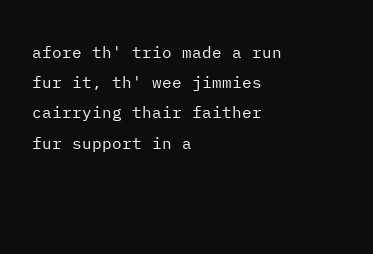afore th' trio made a run fur it, th' wee jimmies cairrying thair faither fur support in a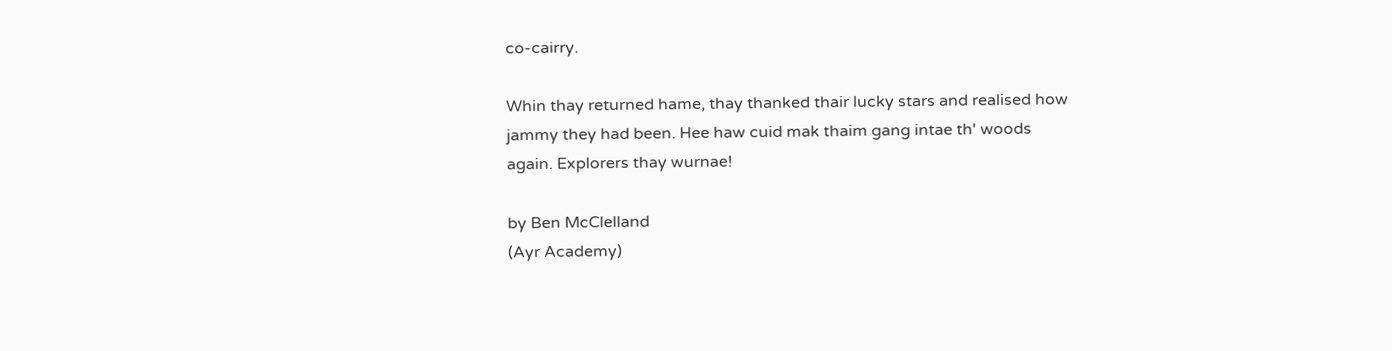co-cairry.

Whin thay returned hame, thay thanked thair lucky stars and realised how jammy they had been. Hee haw cuid mak thaim gang intae th' woods again. Explorers thay wurnae!

by Ben McClelland
(Ayr Academy)